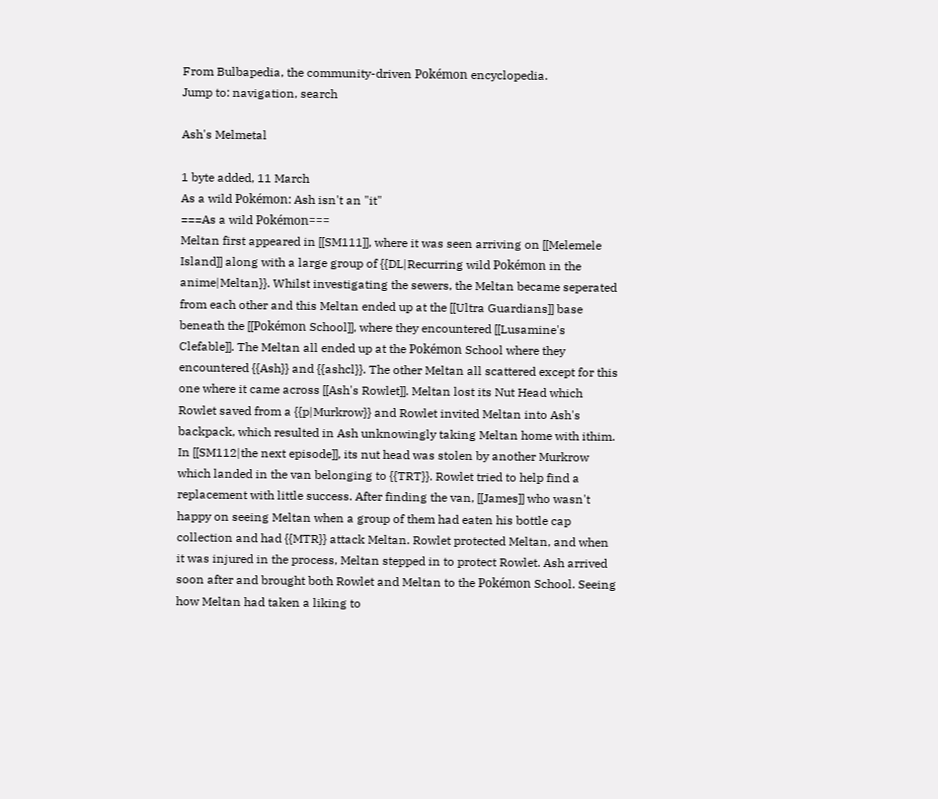From Bulbapedia, the community-driven Pokémon encyclopedia.
Jump to: navigation, search

Ash's Melmetal

1 byte added, 11 March
As a wild Pokémon: Ash isn't an "it"
===As a wild Pokémon===
Meltan first appeared in [[SM111]], where it was seen arriving on [[Melemele Island]] along with a large group of {{DL|Recurring wild Pokémon in the anime|Meltan}}. Whilst investigating the sewers, the Meltan became seperated from each other and this Meltan ended up at the [[Ultra Guardians]] base beneath the [[Pokémon School]], where they encountered [[Lusamine's Clefable]]. The Meltan all ended up at the Pokémon School where they encountered {{Ash}} and {{ashcl}}. The other Meltan all scattered except for this one where it came across [[Ash's Rowlet]]. Meltan lost its Nut Head which Rowlet saved from a {{p|Murkrow}} and Rowlet invited Meltan into Ash's backpack, which resulted in Ash unknowingly taking Meltan home with ithim.
In [[SM112|the next episode]], its nut head was stolen by another Murkrow which landed in the van belonging to {{TRT}}. Rowlet tried to help find a replacement with little success. After finding the van, [[James]] who wasn't happy on seeing Meltan when a group of them had eaten his bottle cap collection and had {{MTR}} attack Meltan. Rowlet protected Meltan, and when it was injured in the process, Meltan stepped in to protect Rowlet. Ash arrived soon after and brought both Rowlet and Meltan to the Pokémon School. Seeing how Meltan had taken a liking to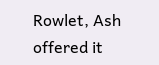Rowlet, Ash offered it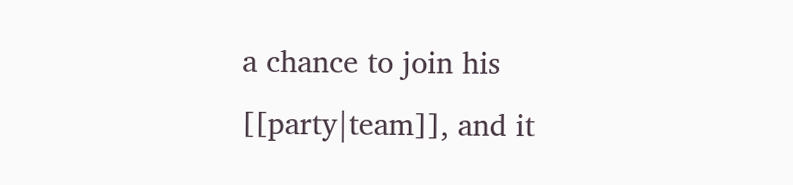a chance to join his [[party|team]], and it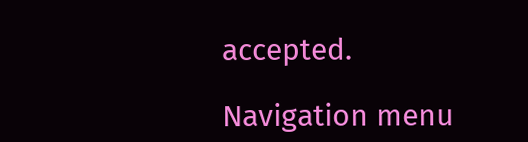accepted.

Navigation menu